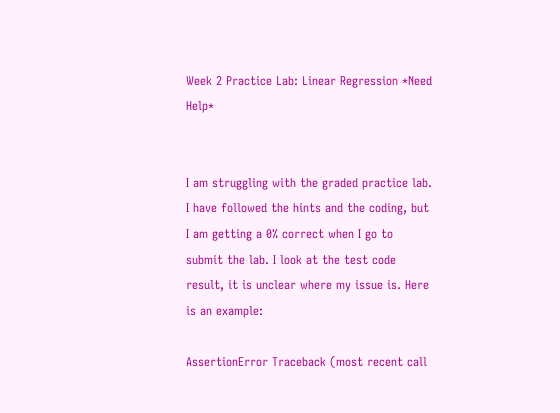Week 2 Practice Lab: Linear Regression *Need Help*


I am struggling with the graded practice lab. I have followed the hints and the coding, but I am getting a 0% correct when I go to submit the lab. I look at the test code result, it is unclear where my issue is. Here is an example:

AssertionError Traceback (most recent call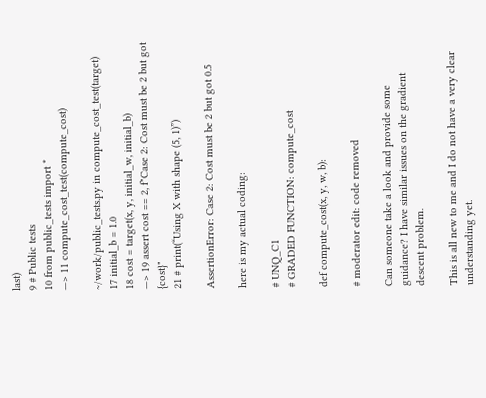last)
9 # Public tests
10 from public_tests import *
—> 11 compute_cost_test(compute_cost)

~/work/public_tests.py in compute_cost_test(target)
17 initial_b = 1.0
18 cost = target(x, y, initial_w, initial_b)
—> 19 assert cost == 2, f"Case 2: Cost must be 2 but got {cost}"
21 # print(“Using X with shape (5, 1)”)

AssertionError: Case 2: Cost must be 2 but got 0.5

here is my actual coding:

# UNQ_C1
# GRADED FUNCTION: compute_cost

def compute_cost(x, y, w, b):

# moderator edit: code removed

Can someone take a look and provide some guidance? I have similar issues on the gradient descent problem.

This is all new to me and I do not have a very clear understanding yet.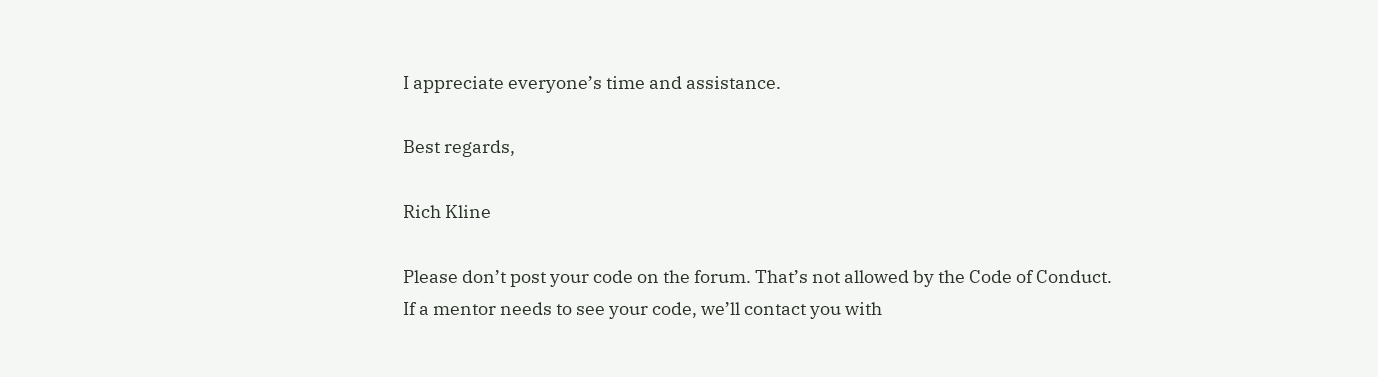I appreciate everyone’s time and assistance.

Best regards,

Rich Kline

Please don’t post your code on the forum. That’s not allowed by the Code of Conduct.
If a mentor needs to see your code, we’ll contact you with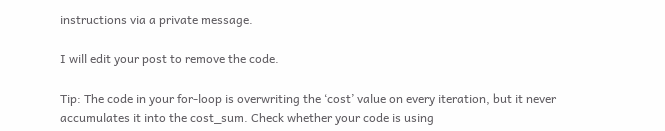instructions via a private message.

I will edit your post to remove the code.

Tip: The code in your for-loop is overwriting the ‘cost’ value on every iteration, but it never accumulates it into the cost_sum. Check whether your code is using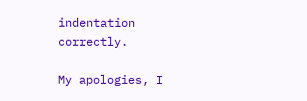indentation correctly.

My apologies, I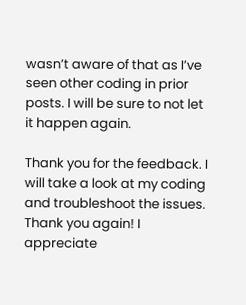wasn’t aware of that as I’ve seen other coding in prior posts. I will be sure to not let it happen again.

Thank you for the feedback. I will take a look at my coding and troubleshoot the issues. Thank you again! I appreciate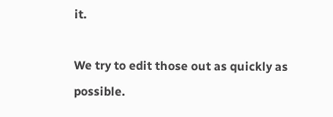it.

We try to edit those out as quickly as possible.